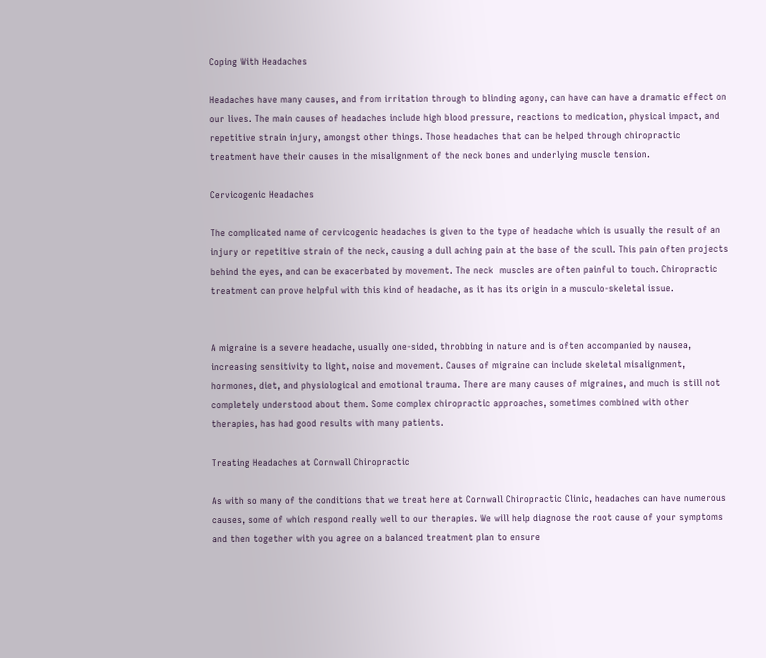Coping With Headaches

Headaches have many causes, and from irritation through to blinding agony, can have can have a dramatic effect on our lives. The main causes of headaches include high blood pressure, reactions to medication, physical impact, and repetitive strain injury, amongst other things. Those headaches that can be helped through chiropractic treatment have their causes in the misalignment of the neck bones and underlying muscle tension.

Cervicogenic Headaches

The complicated name of cervicogenic headaches is given to the type of headache which is usually the result of an injury or repetitive strain of the neck, causing a dull aching pain at the base of the scull. This pain often projects behind the eyes, and can be exacerbated by movement. The neck  muscles are often painful to touch. Chiropractic treatment can prove helpful with this kind of headache, as it has its origin in a musculo-skeletal issue.


A migraine is a severe headache, usually one-sided, throbbing in nature and is often accompanied by nausea, increasing sensitivity to light, noise and movement. Causes of migraine can include skeletal misalignment, hormones, diet, and physiological and emotional trauma. There are many causes of migraines, and much is still not completely understood about them. Some complex chiropractic approaches, sometimes combined with other therapies, has had good results with many patients.

Treating Headaches at Cornwall Chiropractic

As with so many of the conditions that we treat here at Cornwall Chiropractic Clinic, headaches can have numerous causes, some of which respond really well to our therapies. We will help diagnose the root cause of your symptoms and then together with you agree on a balanced treatment plan to ensure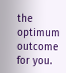the optimum outcome for you.